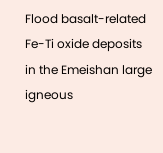Flood basalt-related Fe-Ti oxide deposits in the Emeishan large igneous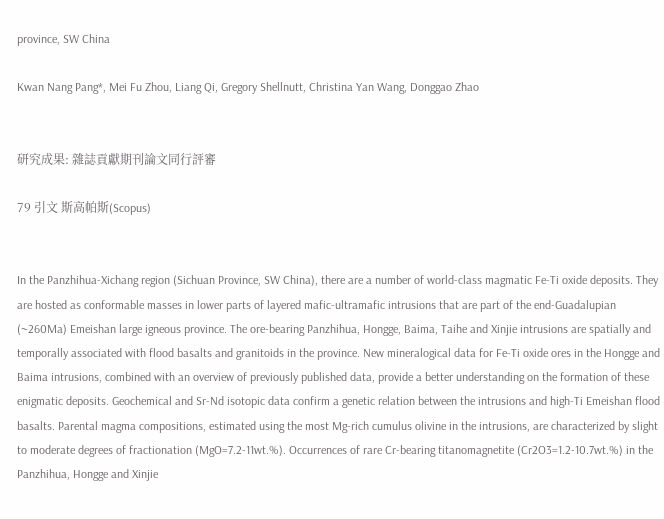province, SW China

Kwan Nang Pang*, Mei Fu Zhou, Liang Qi, Gregory Shellnutt, Christina Yan Wang, Donggao Zhao


研究成果: 雜誌貢獻期刊論文同行評審

79 引文 斯高帕斯(Scopus)


In the Panzhihua-Xichang region (Sichuan Province, SW China), there are a number of world-class magmatic Fe-Ti oxide deposits. They are hosted as conformable masses in lower parts of layered mafic-ultramafic intrusions that are part of the end-Guadalupian (~260Ma) Emeishan large igneous province. The ore-bearing Panzhihua, Hongge, Baima, Taihe and Xinjie intrusions are spatially and temporally associated with flood basalts and granitoids in the province. New mineralogical data for Fe-Ti oxide ores in the Hongge and Baima intrusions, combined with an overview of previously published data, provide a better understanding on the formation of these enigmatic deposits. Geochemical and Sr-Nd isotopic data confirm a genetic relation between the intrusions and high-Ti Emeishan flood basalts. Parental magma compositions, estimated using the most Mg-rich cumulus olivine in the intrusions, are characterized by slight to moderate degrees of fractionation (MgO=7.2-11wt.%). Occurrences of rare Cr-bearing titanomagnetite (Cr2O3=1.2-10.7wt.%) in the Panzhihua, Hongge and Xinjie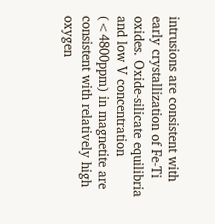intrusions are consistent with early crystallization of Fe-Ti oxides. Oxide-silicate equilibria and low V concentration (<4800ppm) in magnetite are consistent with relatively high oxygen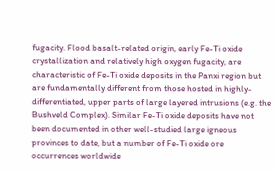fugacity. Flood basalt-related origin, early Fe-Ti oxide crystallization and relatively high oxygen fugacity, are characteristic of Fe-Ti oxide deposits in the Panxi region but are fundamentally different from those hosted in highly-differentiated, upper parts of large layered intrusions (e.g. the Bushveld Complex). Similar Fe-Ti oxide deposits have not been documented in other well-studied large igneous provinces to date, but a number of Fe-Ti oxide ore occurrences worldwide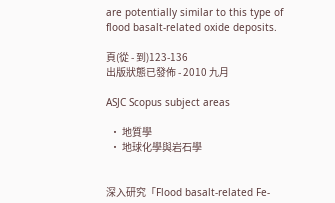are potentially similar to this type of flood basalt-related oxide deposits.

頁(從 - 到)123-136
出版狀態已發佈 - 2010 九月

ASJC Scopus subject areas

  • 地質學
  • 地球化學與岩石學


深入研究「Flood basalt-related Fe-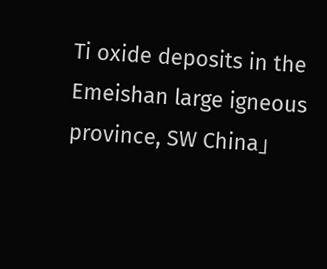Ti oxide deposits in the Emeishan large igneous province, SW China」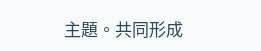主題。共同形成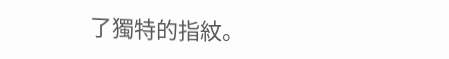了獨特的指紋。